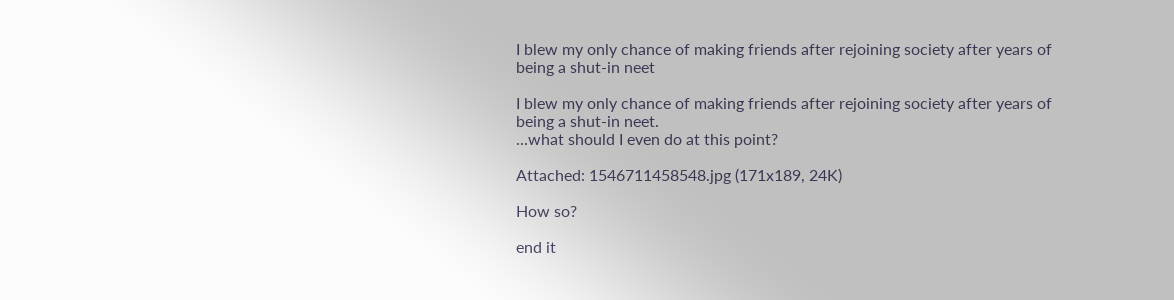I blew my only chance of making friends after rejoining society after years of being a shut-in neet

I blew my only chance of making friends after rejoining society after years of being a shut-in neet.
...what should I even do at this point?

Attached: 1546711458548.jpg (171x189, 24K)

How so?

end it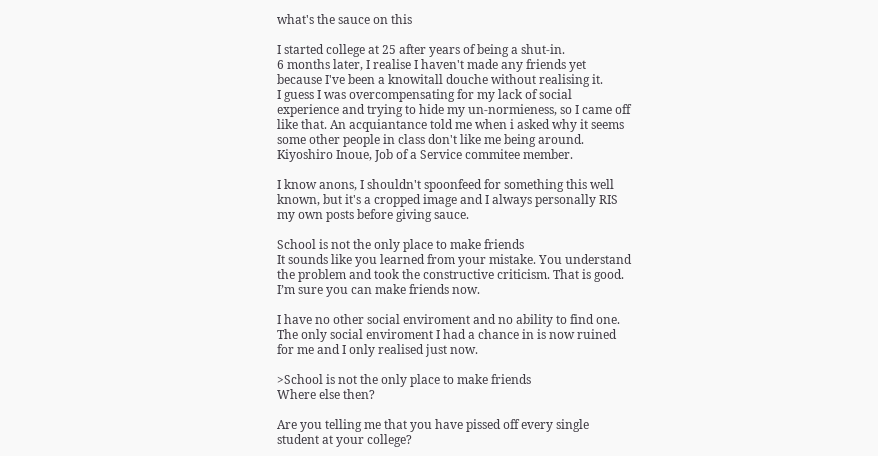what's the sauce on this

I started college at 25 after years of being a shut-in.
6 months later, I realise I haven't made any friends yet because I've been a knowitall douche without realising it.
I guess I was overcompensating for my lack of social experience and trying to hide my un-normieness, so I came off like that. An acquiantance told me when i asked why it seems some other people in class don't like me being around.
Kiyoshiro Inoue, Job of a Service commitee member.

I know anons, I shouldn't spoonfeed for something this well known, but it's a cropped image and I always personally RIS my own posts before giving sauce.

School is not the only place to make friends
It sounds like you learned from your mistake. You understand the problem and took the constructive criticism. That is good. I’m sure you can make friends now.

I have no other social enviroment and no ability to find one.
The only social enviroment I had a chance in is now ruined for me and I only realised just now.

>School is not the only place to make friends
Where else then?

Are you telling me that you have pissed off every single student at your college?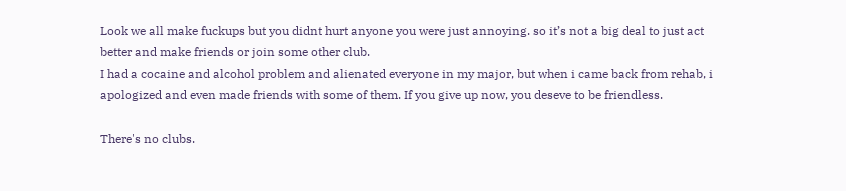Look we all make fuckups but you didnt hurt anyone you were just annoying. so it’s not a big deal to just act better and make friends or join some other club.
I had a cocaine and alcohol problem and alienated everyone in my major, but when i came back from rehab, i apologized and even made friends with some of them. If you give up now, you deseve to be friendless.

There's no clubs.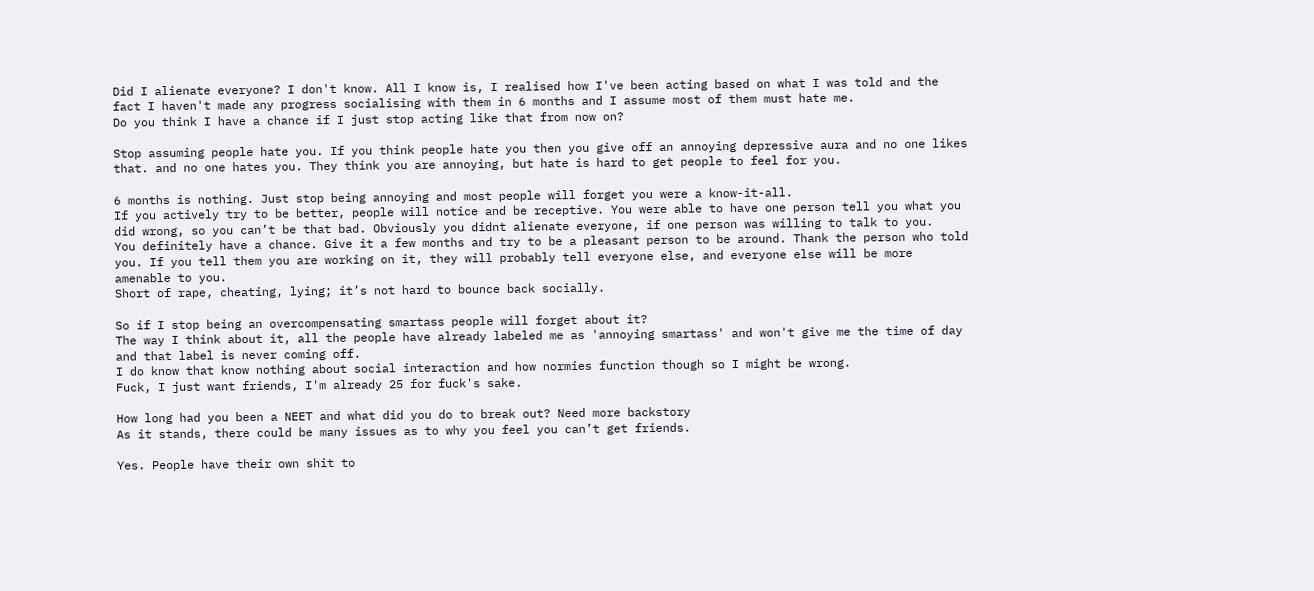Did I alienate everyone? I don't know. All I know is, I realised how I've been acting based on what I was told and the fact I haven't made any progress socialising with them in 6 months and I assume most of them must hate me.
Do you think I have a chance if I just stop acting like that from now on?

Stop assuming people hate you. If you think people hate you then you give off an annoying depressive aura and no one likes that. and no one hates you. They think you are annoying, but hate is hard to get people to feel for you.

6 months is nothing. Just stop being annoying and most people will forget you were a know-it-all.
If you actively try to be better, people will notice and be receptive. You were able to have one person tell you what you did wrong, so you can’t be that bad. Obviously you didnt alienate everyone, if one person was willing to talk to you.
You definitely have a chance. Give it a few months and try to be a pleasant person to be around. Thank the person who told you. If you tell them you are working on it, they will probably tell everyone else, and everyone else will be more amenable to you.
Short of rape, cheating, lying; it’s not hard to bounce back socially.

So if I stop being an overcompensating smartass people will forget about it?
The way I think about it, all the people have already labeled me as 'annoying smartass' and won't give me the time of day and that label is never coming off.
I do know that know nothing about social interaction and how normies function though so I might be wrong.
Fuck, I just want friends, I'm already 25 for fuck's sake.

How long had you been a NEET and what did you do to break out? Need more backstory
As it stands, there could be many issues as to why you feel you can’t get friends.

Yes. People have their own shit to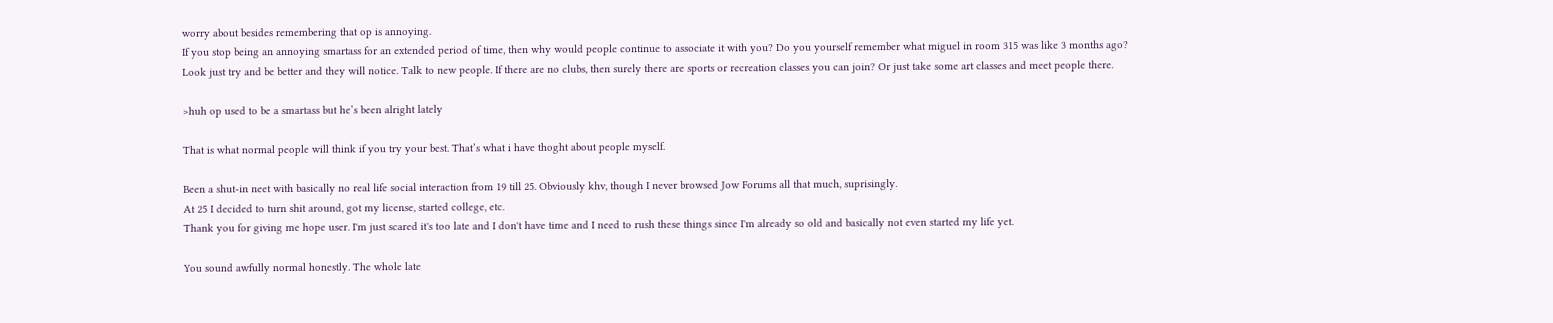worry about besides remembering that op is annoying.
If you stop being an annoying smartass for an extended period of time, then why would people continue to associate it with you? Do you yourself remember what miguel in room 315 was like 3 months ago?
Look just try and be better and they will notice. Talk to new people. If there are no clubs, then surely there are sports or recreation classes you can join? Or just take some art classes and meet people there.

>huh op used to be a smartass but he’s been alright lately

That is what normal people will think if you try your best. That’s what i have thoght about people myself.

Been a shut-in neet with basically no real life social interaction from 19 till 25. Obviously khv, though I never browsed Jow Forums all that much, suprisingly.
At 25 I decided to turn shit around, got my license, started college, etc.
Thank you for giving me hope user. I'm just scared it's too late and I don't have time and I need to rush these things since I'm already so old and basically not even started my life yet.

You sound awfully normal honestly. The whole late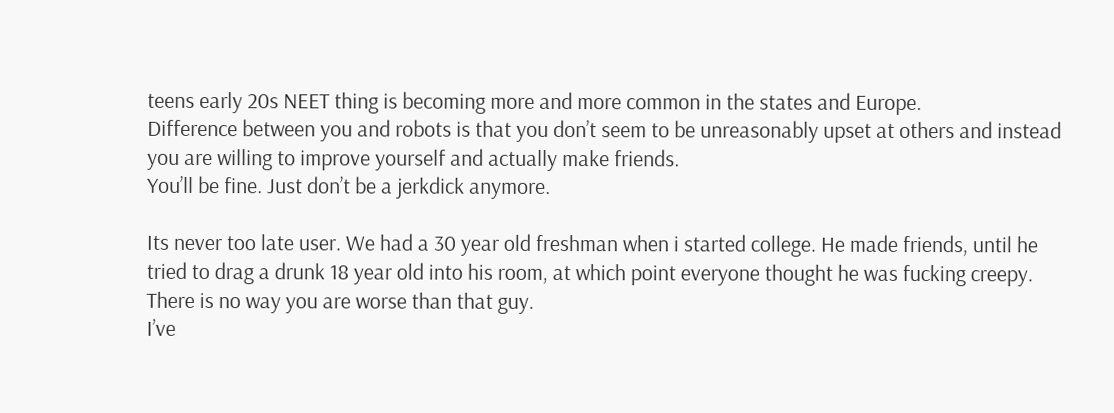teens early 20s NEET thing is becoming more and more common in the states and Europe.
Difference between you and robots is that you don’t seem to be unreasonably upset at others and instead you are willing to improve yourself and actually make friends.
You’ll be fine. Just don’t be a jerkdick anymore.

Its never too late user. We had a 30 year old freshman when i started college. He made friends, until he tried to drag a drunk 18 year old into his room, at which point everyone thought he was fucking creepy. There is no way you are worse than that guy.
I’ve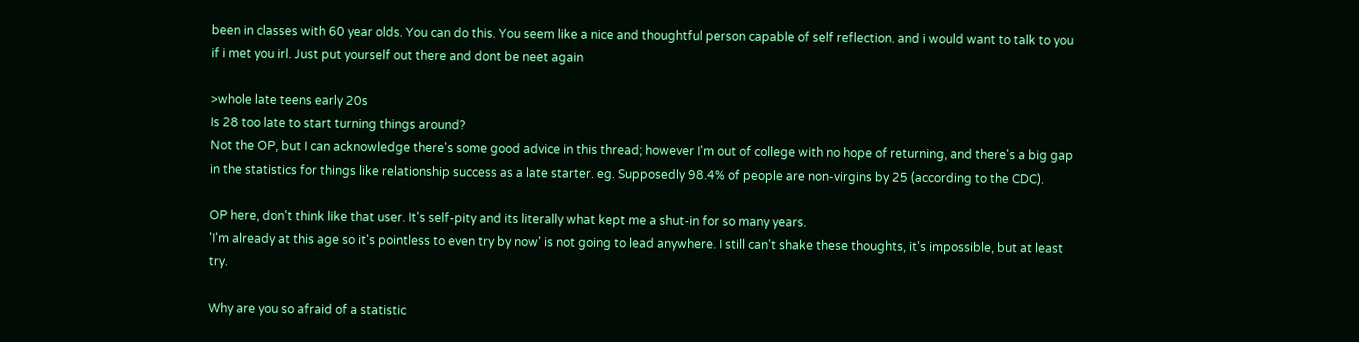been in classes with 60 year olds. You can do this. You seem like a nice and thoughtful person capable of self reflection. and i would want to talk to you if i met you irl. Just put yourself out there and dont be neet again

>whole late teens early 20s
Is 28 too late to start turning things around?
Not the OP, but I can acknowledge there's some good advice in this thread; however I'm out of college with no hope of returning, and there's a big gap in the statistics for things like relationship success as a late starter. eg. Supposedly 98.4% of people are non-virgins by 25 (according to the CDC).

OP here, don't think like that user. It's self-pity and its literally what kept me a shut-in for so many years.
'I'm already at this age so it's pointless to even try by now' is not going to lead anywhere. I still can't shake these thoughts, it's impossible, but at least try.

Why are you so afraid of a statistic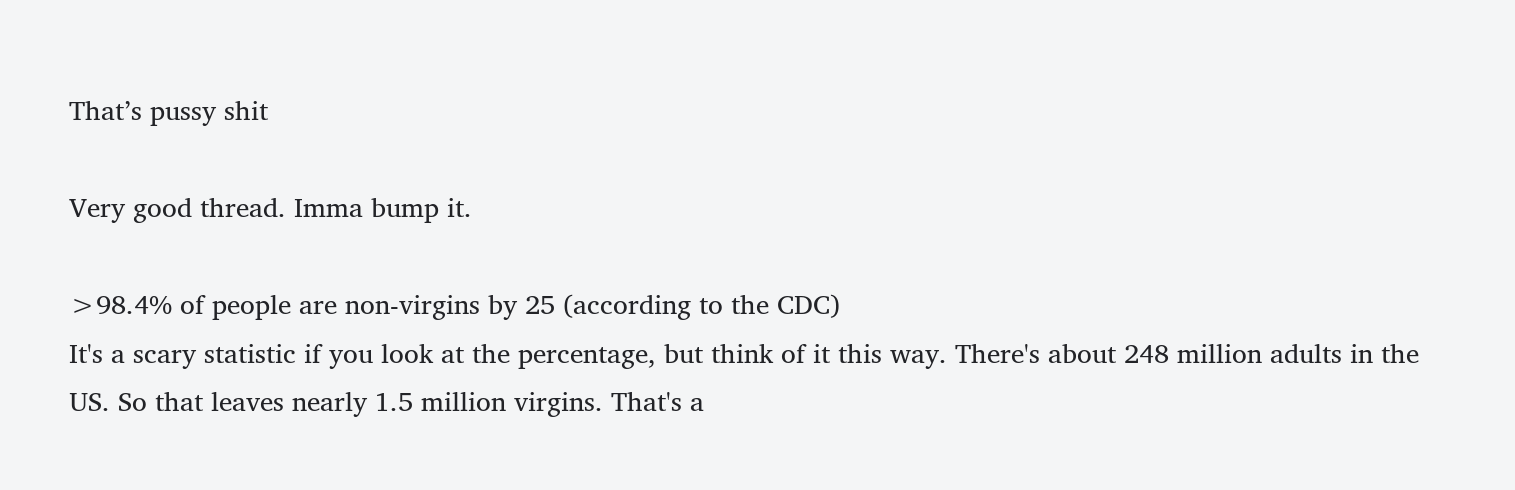That’s pussy shit

Very good thread. Imma bump it.

>98.4% of people are non-virgins by 25 (according to the CDC)
It's a scary statistic if you look at the percentage, but think of it this way. There's about 248 million adults in the US. So that leaves nearly 1.5 million virgins. That's a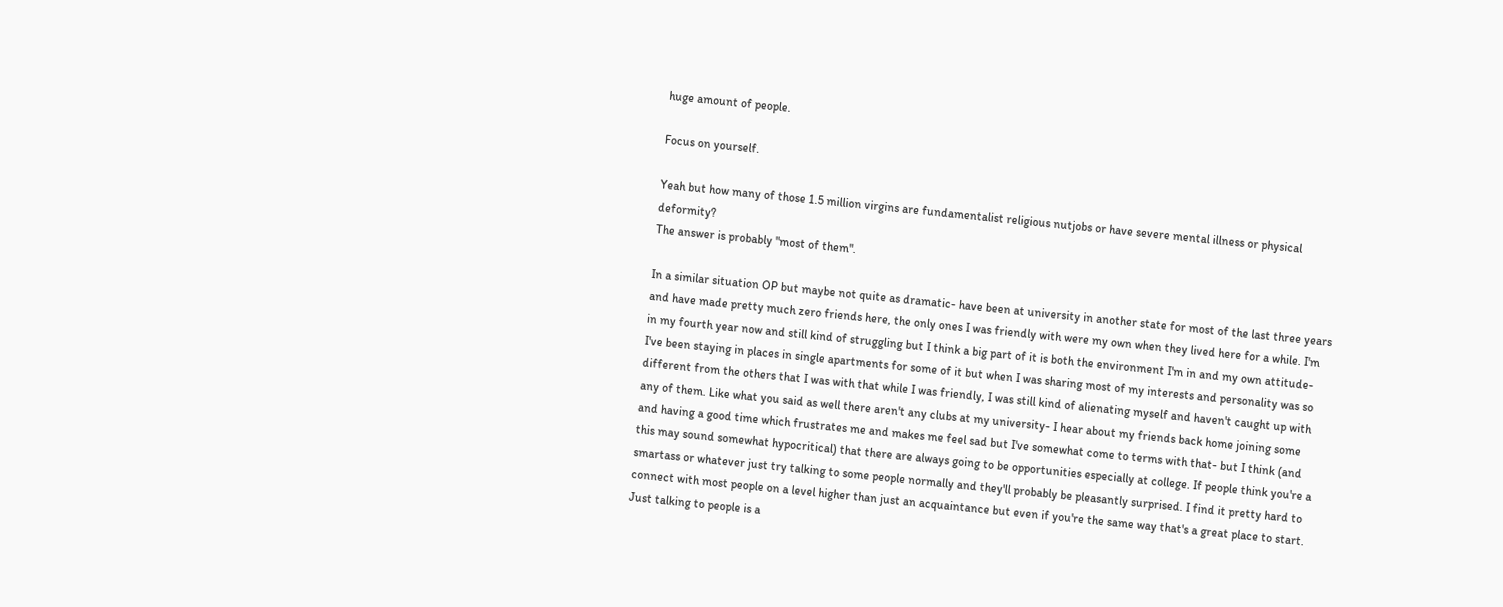huge amount of people.

Focus on yourself.

Yeah but how many of those 1.5 million virgins are fundamentalist religious nutjobs or have severe mental illness or physical deformity?
The answer is probably "most of them".

In a similar situation OP but maybe not quite as dramatic- have been at university in another state for most of the last three years and have made pretty much zero friends here, the only ones I was friendly with were my own when they lived here for a while. I'm in my fourth year now and still kind of struggling but I think a big part of it is both the environment I'm in and my own attitude- I've been staying in places in single apartments for some of it but when I was sharing most of my interests and personality was so different from the others that I was with that while I was friendly, I was still kind of alienating myself and haven't caught up with any of them. Like what you said as well there aren't any clubs at my university- I hear about my friends back home joining some and having a good time which frustrates me and makes me feel sad but I've somewhat come to terms with that- but I think (and this may sound somewhat hypocritical) that there are always going to be opportunities especially at college. If people think you're a smartass or whatever just try talking to some people normally and they'll probably be pleasantly surprised. I find it pretty hard to connect with most people on a level higher than just an acquaintance but even if you're the same way that's a great place to start. Just talking to people is a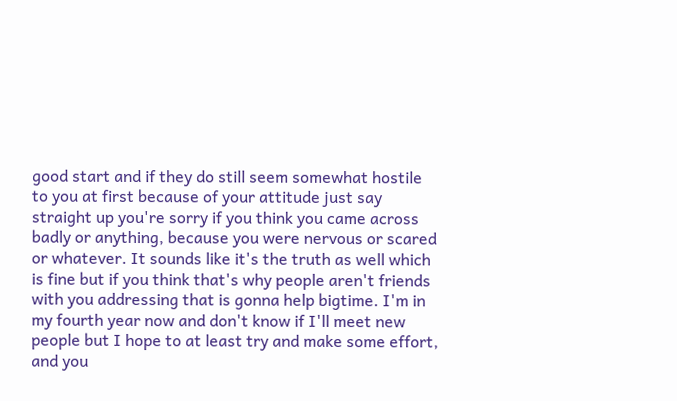good start and if they do still seem somewhat hostile to you at first because of your attitude just say straight up you're sorry if you think you came across badly or anything, because you were nervous or scared or whatever. It sounds like it's the truth as well which is fine but if you think that's why people aren't friends with you addressing that is gonna help bigtime. I'm in my fourth year now and don't know if I'll meet new people but I hope to at least try and make some effort, and you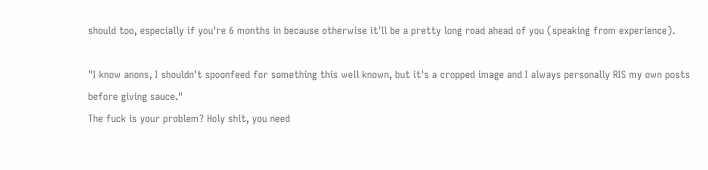should too, especially if you're 6 months in because otherwise it'll be a pretty long road ahead of you (speaking from experience).

"I know anons, I shouldn't spoonfeed for something this well known, but it's a cropped image and I always personally RIS my own posts before giving sauce."
The fuck is your problem? Holy shit, you need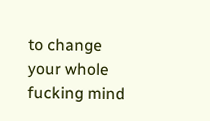to change your whole fucking mind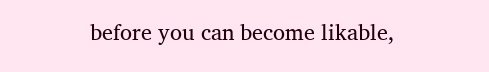before you can become likable,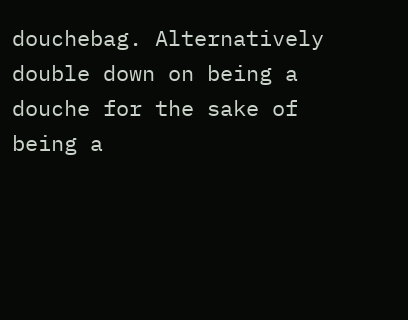douchebag. Alternatively double down on being a douche for the sake of being a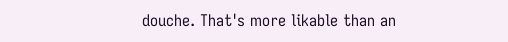douche. That's more likable than an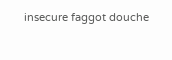insecure faggot douche